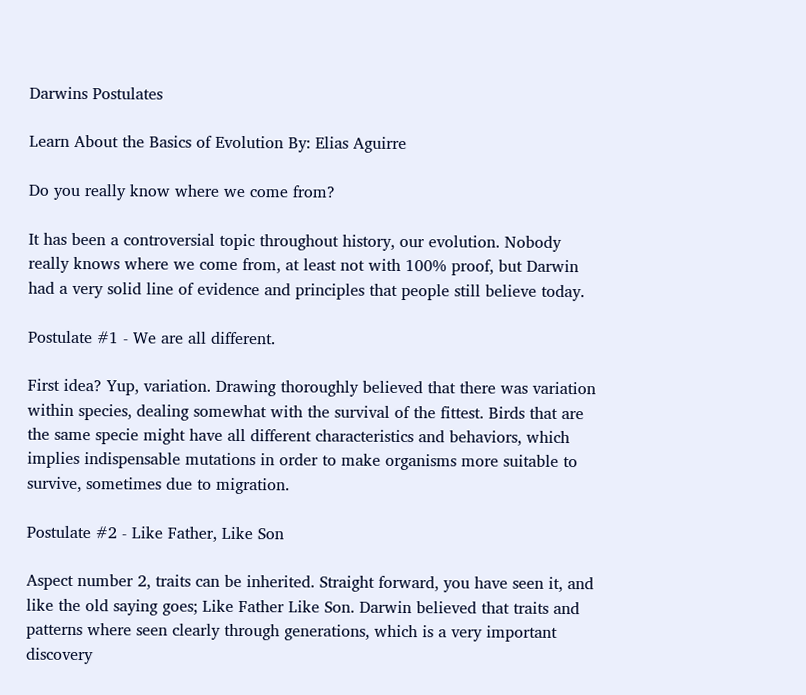Darwins Postulates

Learn About the Basics of Evolution By: Elias Aguirre

Do you really know where we come from?

It has been a controversial topic throughout history, our evolution. Nobody really knows where we come from, at least not with 100% proof, but Darwin had a very solid line of evidence and principles that people still believe today.

Postulate #1 - We are all different.

First idea? Yup, variation. Drawing thoroughly believed that there was variation within species, dealing somewhat with the survival of the fittest. Birds that are the same specie might have all different characteristics and behaviors, which implies indispensable mutations in order to make organisms more suitable to survive, sometimes due to migration.

Postulate #2 - Like Father, Like Son

Aspect number 2, traits can be inherited. Straight forward, you have seen it, and like the old saying goes; Like Father Like Son. Darwin believed that traits and patterns where seen clearly through generations, which is a very important discovery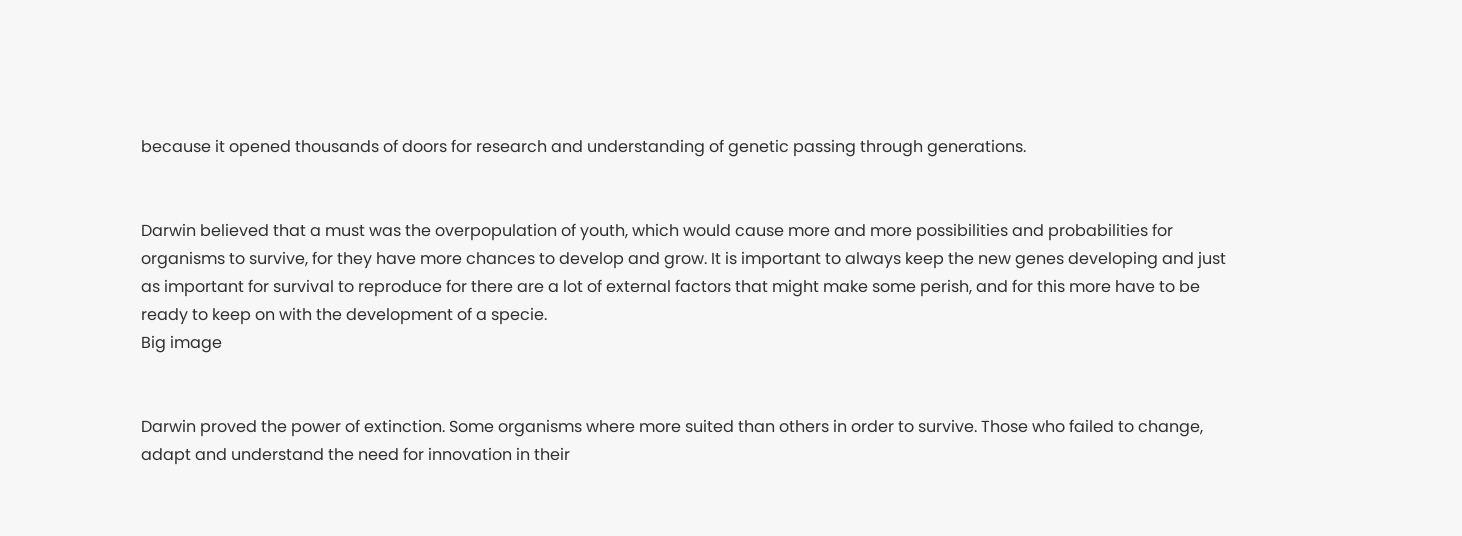because it opened thousands of doors for research and understanding of genetic passing through generations.


Darwin believed that a must was the overpopulation of youth, which would cause more and more possibilities and probabilities for organisms to survive, for they have more chances to develop and grow. It is important to always keep the new genes developing and just as important for survival to reproduce for there are a lot of external factors that might make some perish, and for this more have to be ready to keep on with the development of a specie.
Big image


Darwin proved the power of extinction. Some organisms where more suited than others in order to survive. Those who failed to change, adapt and understand the need for innovation in their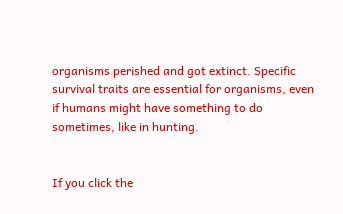organisms perished and got extinct. Specific survival traits are essential for organisms, even if humans might have something to do sometimes, like in hunting.


If you click the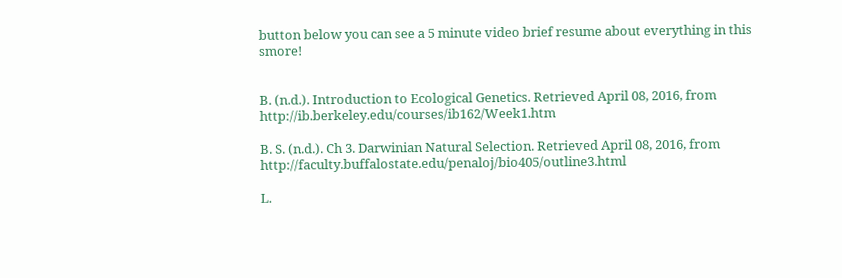button below you can see a 5 minute video brief resume about everything in this smore!


B. (n.d.). Introduction to Ecological Genetics. Retrieved April 08, 2016, from http://ib.berkeley.edu/courses/ib162/Week1.htm

B. S. (n.d.). Ch 3. Darwinian Natural Selection. Retrieved April 08, 2016, from http://faculty.buffalostate.edu/penaloj/bio405/outline3.html

L.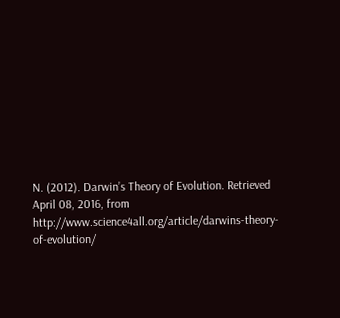N. (2012). Darwin’s Theory of Evolution. Retrieved April 08, 2016, from http://www.science4all.org/article/darwins-theory-of-evolution/